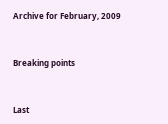Archive for February, 2009


Breaking points


Last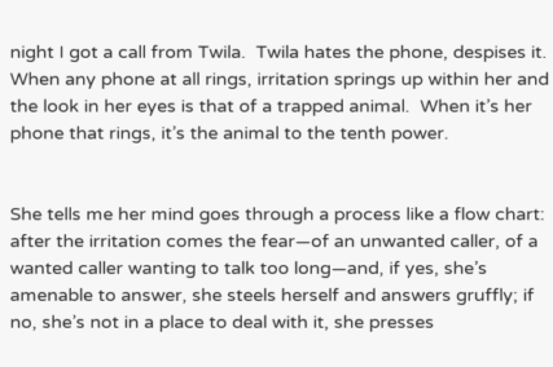night I got a call from Twila.  Twila hates the phone, despises it.  When any phone at all rings, irritation springs up within her and the look in her eyes is that of a trapped animal.  When it’s her phone that rings, it’s the animal to the tenth power.


She tells me her mind goes through a process like a flow chart:  after the irritation comes the fear—of an unwanted caller, of a wanted caller wanting to talk too long—and, if yes, she’s amenable to answer, she steels herself and answers gruffly; if no, she’s not in a place to deal with it, she presses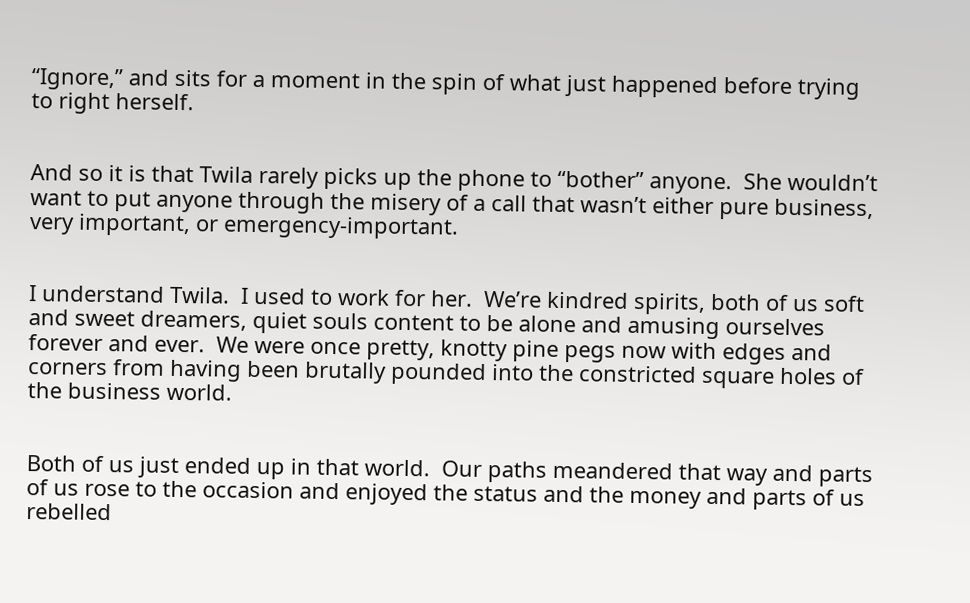“Ignore,” and sits for a moment in the spin of what just happened before trying to right herself.


And so it is that Twila rarely picks up the phone to “bother” anyone.  She wouldn’t want to put anyone through the misery of a call that wasn’t either pure business, very important, or emergency-important.


I understand Twila.  I used to work for her.  We’re kindred spirits, both of us soft and sweet dreamers, quiet souls content to be alone and amusing ourselves forever and ever.  We were once pretty, knotty pine pegs now with edges and corners from having been brutally pounded into the constricted square holes of the business world.


Both of us just ended up in that world.  Our paths meandered that way and parts of us rose to the occasion and enjoyed the status and the money and parts of us rebelled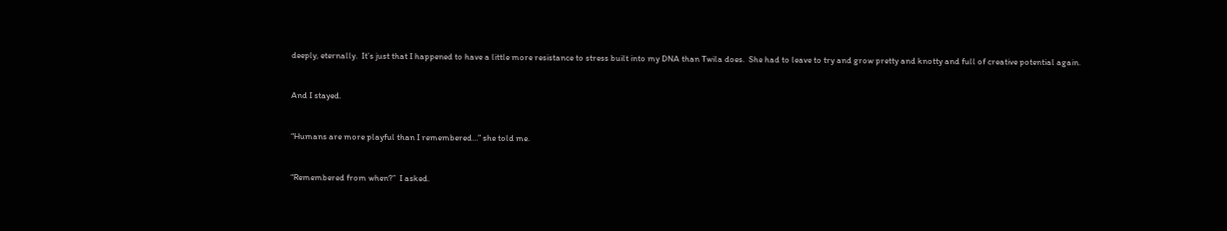deeply, eternally.  It’s just that I happened to have a little more resistance to stress built into my DNA than Twila does.  She had to leave to try and grow pretty and knotty and full of creative potential again.


And I stayed.


“Humans are more playful than I remembered…” she told me.


“Remembered from when?”  I asked.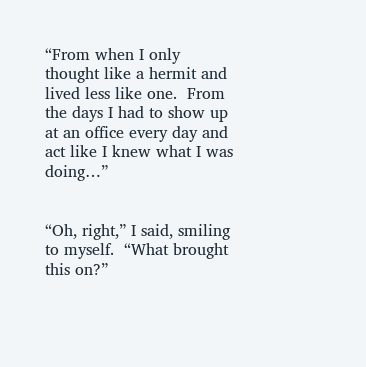“From when I only thought like a hermit and lived less like one.  From the days I had to show up at an office every day and act like I knew what I was doing…”


“Oh, right,” I said, smiling to myself.  “What brought this on?”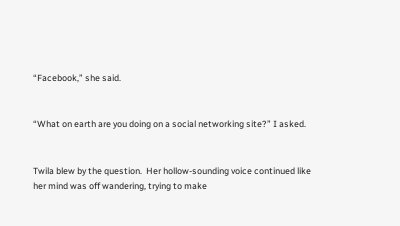“Facebook,” she said.


“What on earth are you doing on a social networking site?” I asked.


Twila blew by the question.  Her hollow-sounding voice continued like her mind was off wandering, trying to make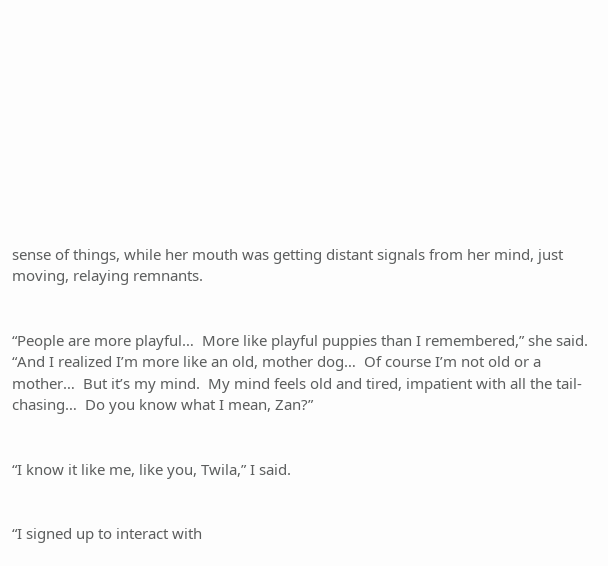sense of things, while her mouth was getting distant signals from her mind, just moving, relaying remnants.


“People are more playful…  More like playful puppies than I remembered,” she said.  “And I realized I’m more like an old, mother dog…  Of course I’m not old or a mother…  But it’s my mind.  My mind feels old and tired, impatient with all the tail-chasing…  Do you know what I mean, Zan?”


“I know it like me, like you, Twila,” I said.


“I signed up to interact with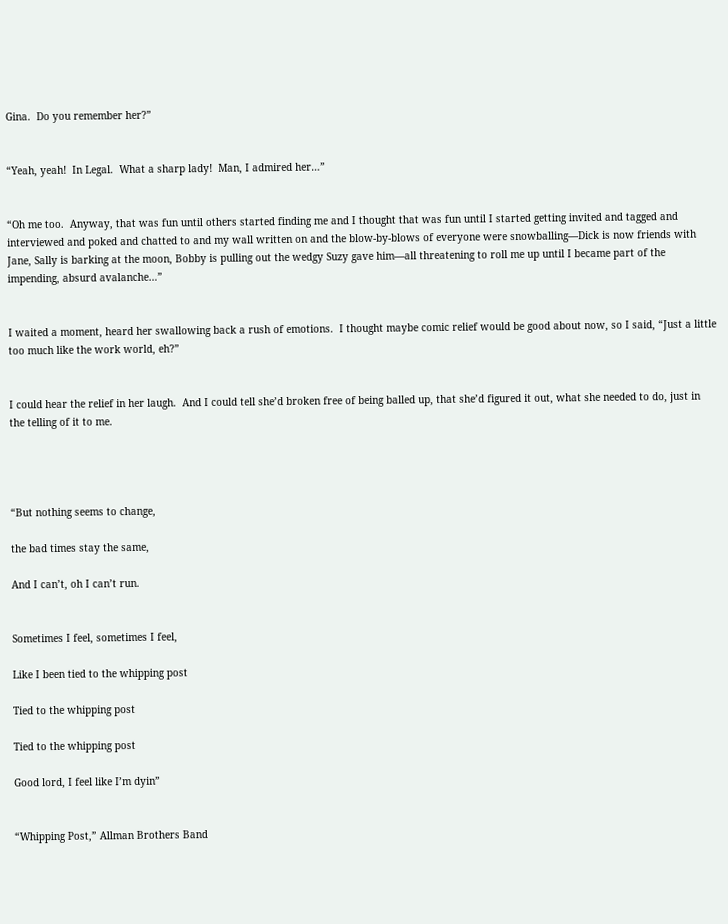Gina.  Do you remember her?”


“Yeah, yeah!  In Legal.  What a sharp lady!  Man, I admired her…”


“Oh me too.  Anyway, that was fun until others started finding me and I thought that was fun until I started getting invited and tagged and interviewed and poked and chatted to and my wall written on and the blow-by-blows of everyone were snowballing—Dick is now friends with Jane, Sally is barking at the moon, Bobby is pulling out the wedgy Suzy gave him—all threatening to roll me up until I became part of the impending, absurd avalanche…”


I waited a moment, heard her swallowing back a rush of emotions.  I thought maybe comic relief would be good about now, so I said, “Just a little too much like the work world, eh?”


I could hear the relief in her laugh.  And I could tell she’d broken free of being balled up, that she’d figured it out, what she needed to do, just in the telling of it to me.




“But nothing seems to change,

the bad times stay the same,

And I can’t, oh I can’t run.


Sometimes I feel, sometimes I feel,

Like I been tied to the whipping post

Tied to the whipping post

Tied to the whipping post

Good lord, I feel like I’m dyin”


“Whipping Post,” Allman Brothers Band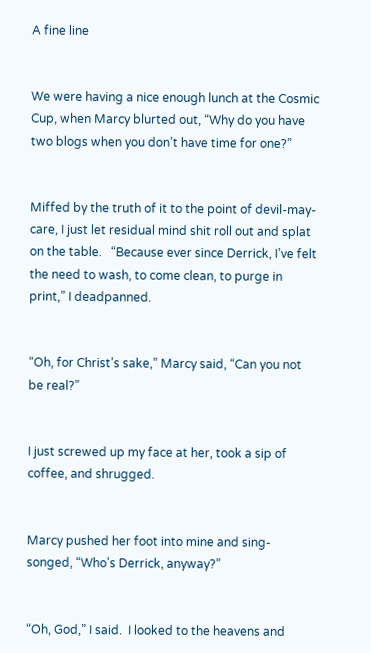A fine line


We were having a nice enough lunch at the Cosmic Cup, when Marcy blurted out, “Why do you have two blogs when you don’t have time for one?”


Miffed by the truth of it to the point of devil-may-care, I just let residual mind shit roll out and splat on the table.   “Because ever since Derrick, I’ve felt the need to wash, to come clean, to purge in print,” I deadpanned.


“Oh, for Christ’s sake,” Marcy said, “Can you not be real?”


I just screwed up my face at her, took a sip of coffee, and shrugged.


Marcy pushed her foot into mine and sing-songed, “Who’s Derrick, anyway?”


“Oh, God,” I said.  I looked to the heavens and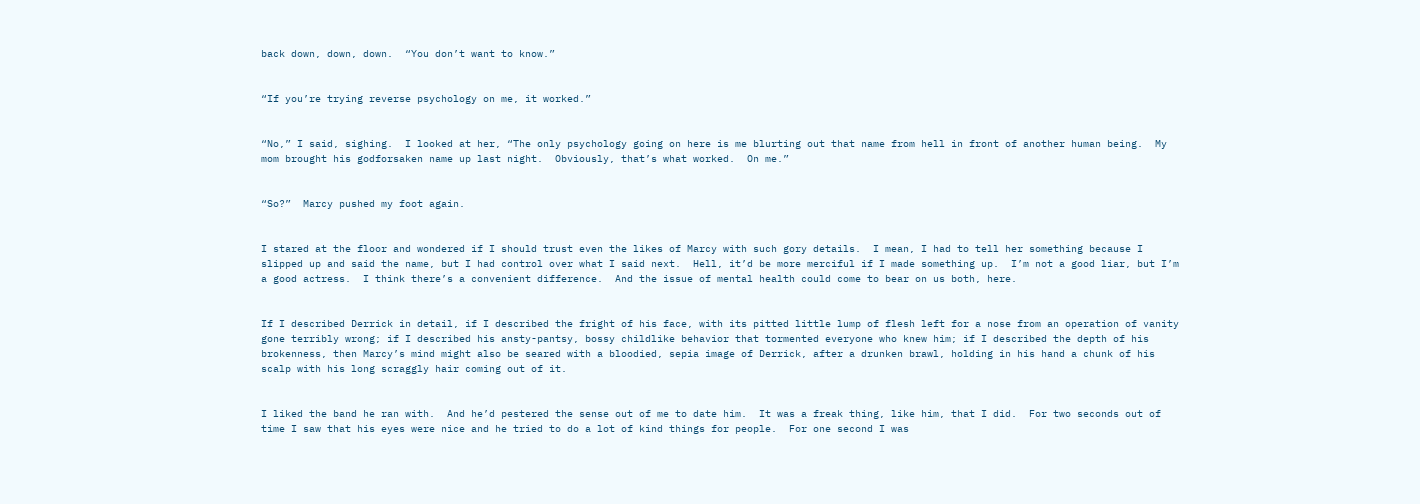back down, down, down.  “You don’t want to know.”


“If you’re trying reverse psychology on me, it worked.”


“No,” I said, sighing.  I looked at her, “The only psychology going on here is me blurting out that name from hell in front of another human being.  My mom brought his godforsaken name up last night.  Obviously, that’s what worked.  On me.”


“So?”  Marcy pushed my foot again.


I stared at the floor and wondered if I should trust even the likes of Marcy with such gory details.  I mean, I had to tell her something because I slipped up and said the name, but I had control over what I said next.  Hell, it’d be more merciful if I made something up.  I’m not a good liar, but I’m a good actress.  I think there’s a convenient difference.  And the issue of mental health could come to bear on us both, here.


If I described Derrick in detail, if I described the fright of his face, with its pitted little lump of flesh left for a nose from an operation of vanity gone terribly wrong; if I described his ansty-pantsy, bossy childlike behavior that tormented everyone who knew him; if I described the depth of his brokenness, then Marcy’s mind might also be seared with a bloodied, sepia image of Derrick, after a drunken brawl, holding in his hand a chunk of his scalp with his long scraggly hair coming out of it.


I liked the band he ran with.  And he’d pestered the sense out of me to date him.  It was a freak thing, like him, that I did.  For two seconds out of time I saw that his eyes were nice and he tried to do a lot of kind things for people.  For one second I was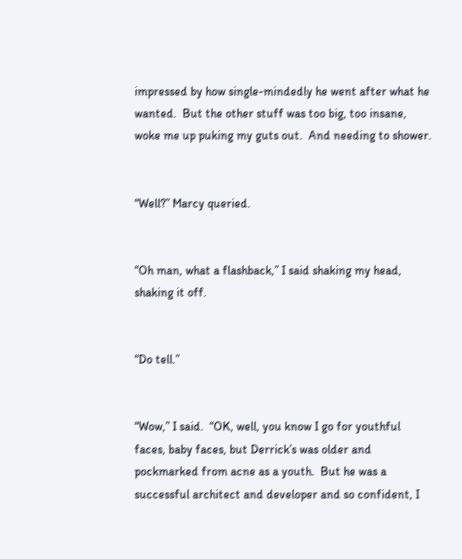impressed by how single-mindedly he went after what he wanted.  But the other stuff was too big, too insane, woke me up puking my guts out.  And needing to shower.


“Well?” Marcy queried.


“Oh man, what a flashback,” I said shaking my head, shaking it off.


“Do tell.”


“Wow,” I said.  “OK, well, you know I go for youthful faces, baby faces, but Derrick’s was older and pockmarked from acne as a youth.  But he was a successful architect and developer and so confident, I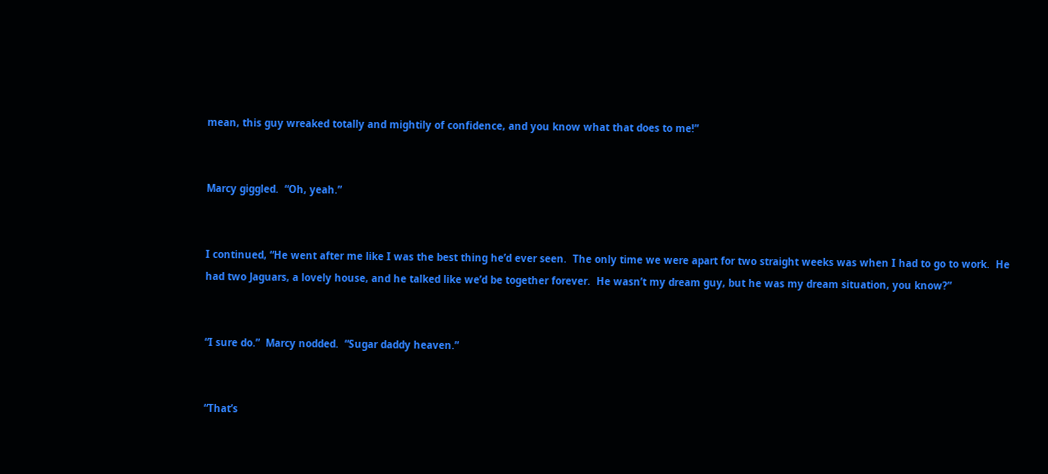mean, this guy wreaked totally and mightily of confidence, and you know what that does to me!”


Marcy giggled.  “Oh, yeah.”


I continued, “He went after me like I was the best thing he’d ever seen.  The only time we were apart for two straight weeks was when I had to go to work.  He had two Jaguars, a lovely house, and he talked like we’d be together forever.  He wasn’t my dream guy, but he was my dream situation, you know?”


“I sure do.”  Marcy nodded.  “Sugar daddy heaven.”


“That’s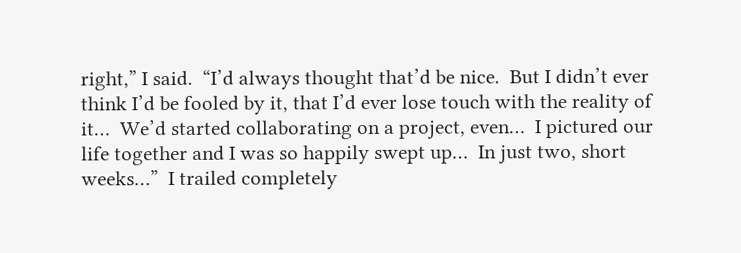right,” I said.  “I’d always thought that’d be nice.  But I didn’t ever think I’d be fooled by it, that I’d ever lose touch with the reality of it…  We’d started collaborating on a project, even…  I pictured our life together and I was so happily swept up…  In just two, short weeks…”  I trailed completely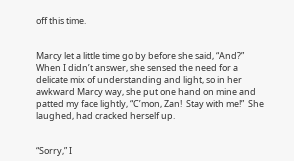off this time.


Marcy let a little time go by before she said, “And?”  When I didn’t answer, she sensed the need for a delicate mix of understanding and light, so in her awkward Marcy way, she put one hand on mine and patted my face lightly, “C’mon, Zan!  Stay with me!”  She laughed, had cracked herself up.


“Sorry,” I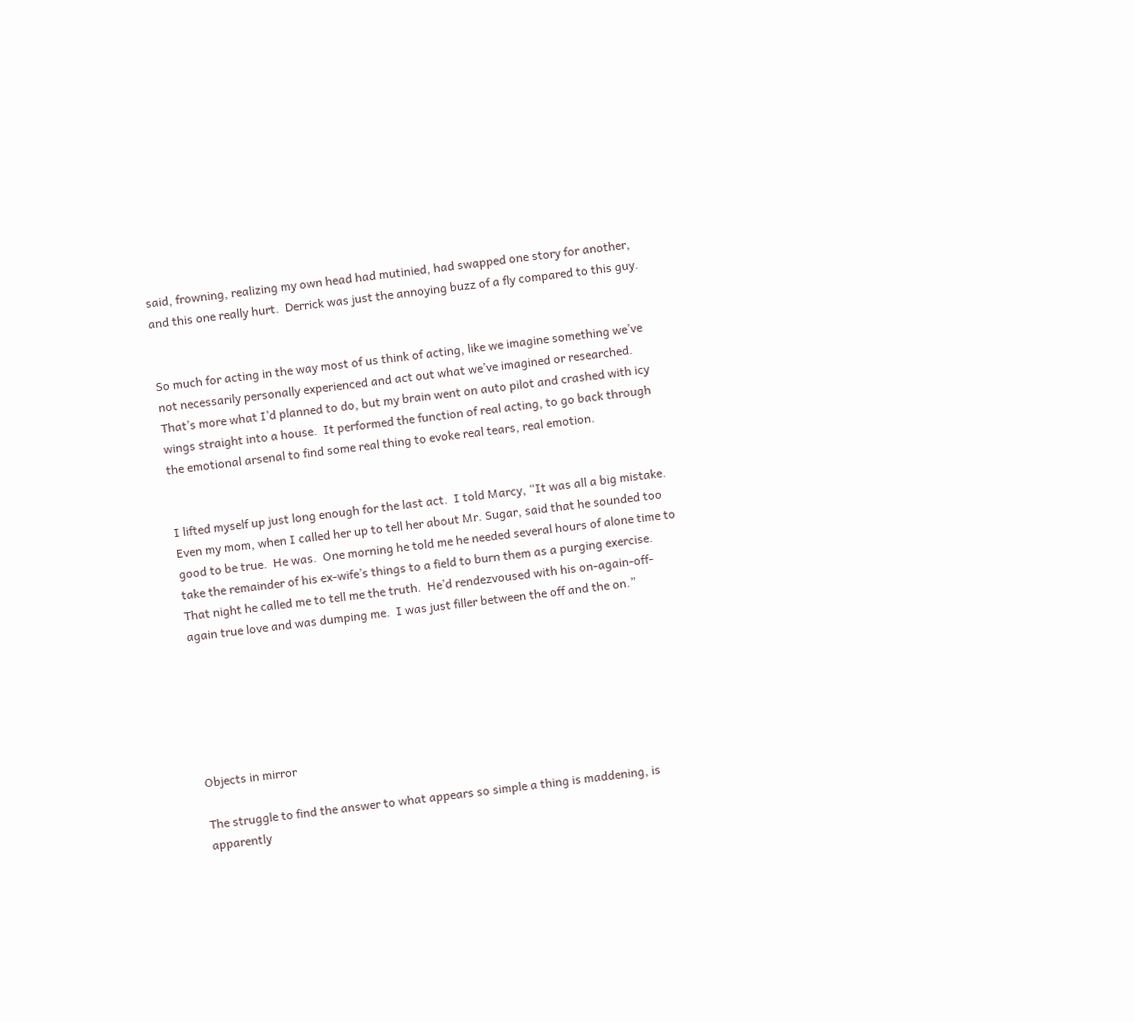said, frowning, realizing my own head had mutinied, had swapped one story for another, and this one really hurt.  Derrick was just the annoying buzz of a fly compared to this guy.


So much for acting in the way most of us think of acting, like we imagine something we’ve not necessarily personally experienced and act out what we’ve imagined or researched.  That’s more what I’d planned to do, but my brain went on auto pilot and crashed with icy wings straight into a house.  It performed the function of real acting, to go back through the emotional arsenal to find some real thing to evoke real tears, real emotion.


I lifted myself up just long enough for the last act.  I told Marcy, “It was all a big mistake.  Even my mom, when I called her up to tell her about Mr. Sugar, said that he sounded too good to be true.  He was.  One morning he told me he needed several hours of alone time to take the remainder of his ex-wife’s things to a field to burn them as a purging exercise.  That night he called me to tell me the truth.  He’d rendezvoused with his on-again-off-again true love and was dumping me.  I was just filler between the off and the on.”






Objects in mirror

The struggle to find the answer to what appears so simple a thing is maddening, is apparently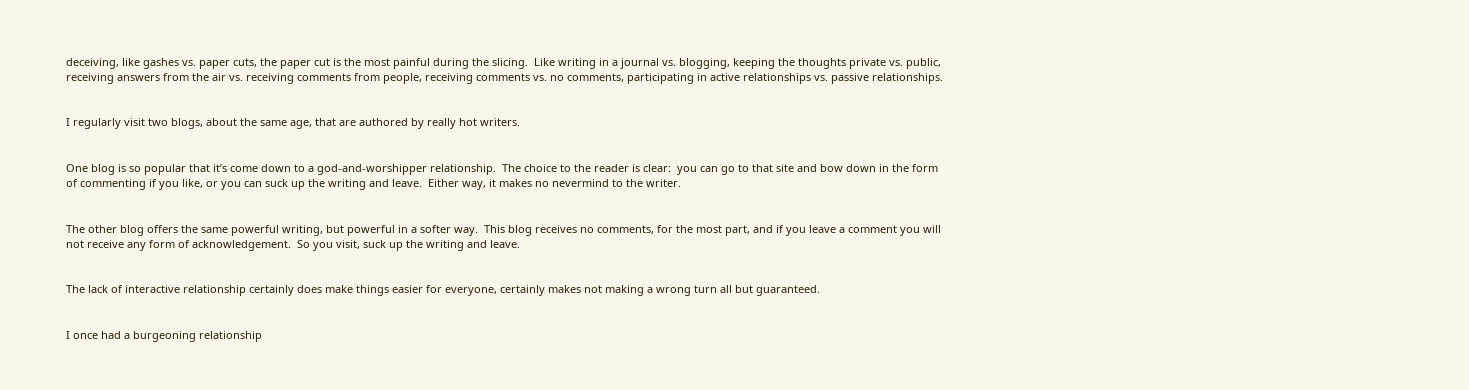deceiving, like gashes vs. paper cuts, the paper cut is the most painful during the slicing.  Like writing in a journal vs. blogging, keeping the thoughts private vs. public, receiving answers from the air vs. receiving comments from people, receiving comments vs. no comments, participating in active relationships vs. passive relationships.


I regularly visit two blogs, about the same age, that are authored by really hot writers.


One blog is so popular that it’s come down to a god-and-worshipper relationship.  The choice to the reader is clear:  you can go to that site and bow down in the form of commenting if you like, or you can suck up the writing and leave.  Either way, it makes no nevermind to the writer.


The other blog offers the same powerful writing, but powerful in a softer way.  This blog receives no comments, for the most part, and if you leave a comment you will not receive any form of acknowledgement.  So you visit, suck up the writing and leave.


The lack of interactive relationship certainly does make things easier for everyone, certainly makes not making a wrong turn all but guaranteed.


I once had a burgeoning relationship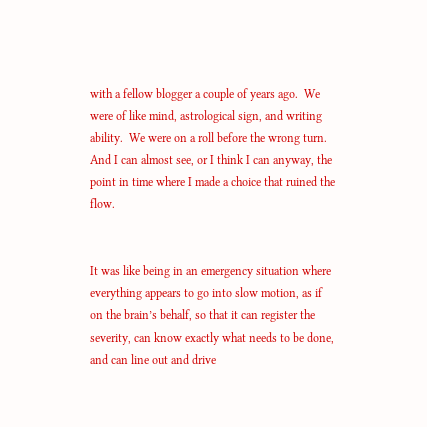with a fellow blogger a couple of years ago.  We were of like mind, astrological sign, and writing ability.  We were on a roll before the wrong turn.  And I can almost see, or I think I can anyway, the point in time where I made a choice that ruined the flow.


It was like being in an emergency situation where everything appears to go into slow motion, as if on the brain’s behalf, so that it can register the severity, can know exactly what needs to be done, and can line out and drive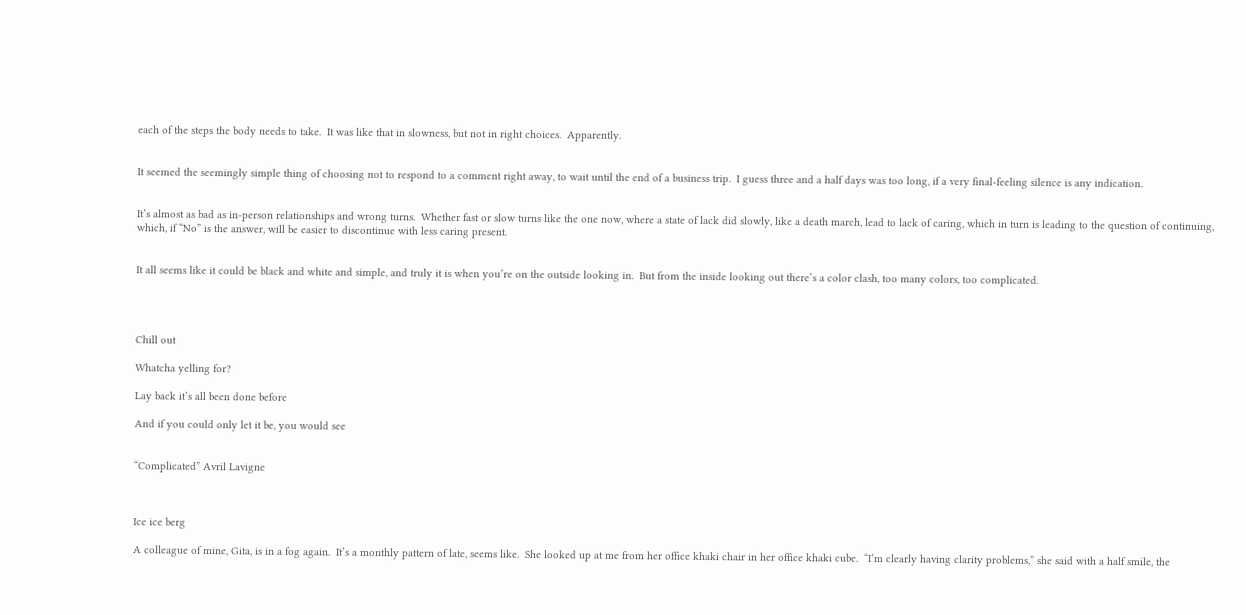each of the steps the body needs to take.  It was like that in slowness, but not in right choices.  Apparently.


It seemed the seemingly simple thing of choosing not to respond to a comment right away, to wait until the end of a business trip.  I guess three and a half days was too long, if a very final-feeling silence is any indication.


It’s almost as bad as in-person relationships and wrong turns.  Whether fast or slow turns like the one now, where a state of lack did slowly, like a death march, lead to lack of caring, which in turn is leading to the question of continuing, which, if “No” is the answer, will be easier to discontinue with less caring present.


It all seems like it could be black and white and simple, and truly it is when you’re on the outside looking in.  But from the inside looking out there’s a color clash, too many colors, too complicated.




Chill out

Whatcha yelling for?

Lay back it’s all been done before

And if you could only let it be, you would see


“Complicated” Avril Lavigne



Ice ice berg

A colleague of mine, Gita, is in a fog again.  It’s a monthly pattern of late, seems like.  She looked up at me from her office khaki chair in her office khaki cube.  “I’m clearly having clarity problems,” she said with a half smile, the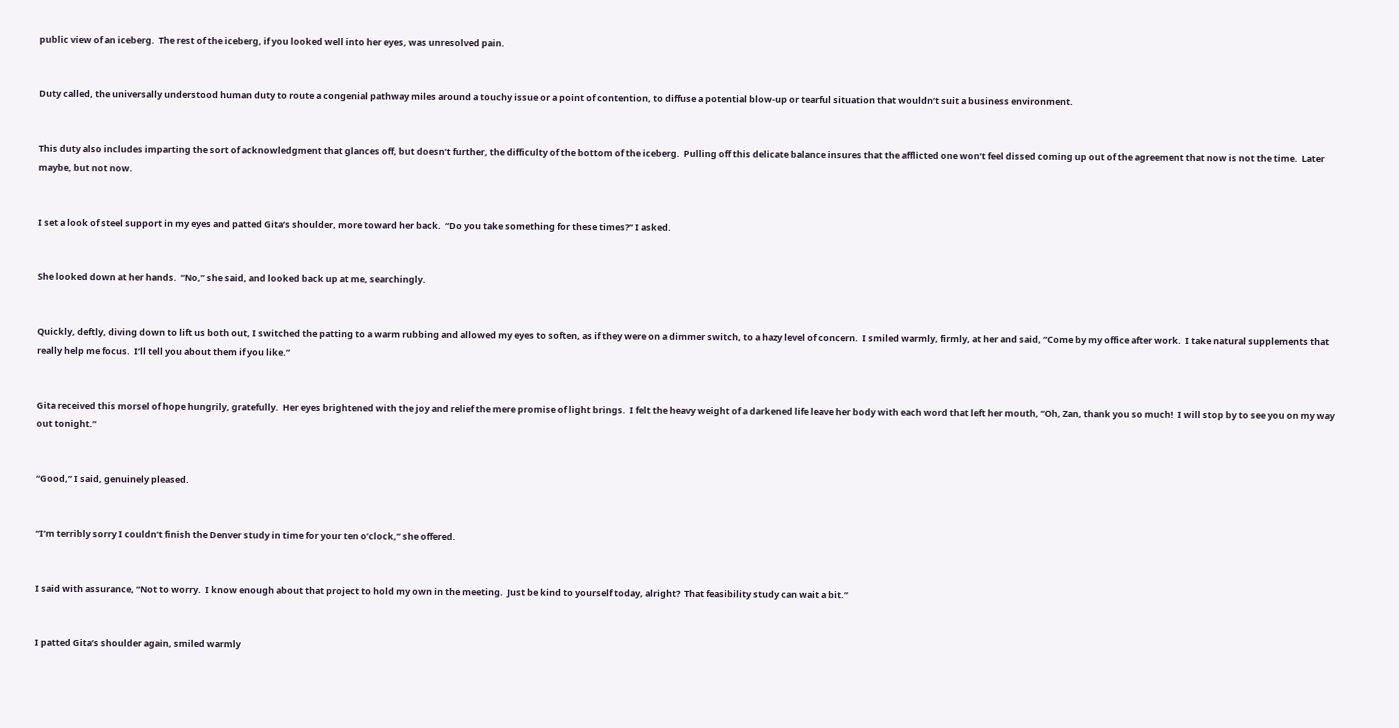public view of an iceberg.  The rest of the iceberg, if you looked well into her eyes, was unresolved pain.


Duty called, the universally understood human duty to route a congenial pathway miles around a touchy issue or a point of contention, to diffuse a potential blow-up or tearful situation that wouldn’t suit a business environment.


This duty also includes imparting the sort of acknowledgment that glances off, but doesn’t further, the difficulty of the bottom of the iceberg.  Pulling off this delicate balance insures that the afflicted one won’t feel dissed coming up out of the agreement that now is not the time.  Later maybe, but not now.


I set a look of steel support in my eyes and patted Gita’s shoulder, more toward her back.  “Do you take something for these times?” I asked.


She looked down at her hands.  “No,” she said, and looked back up at me, searchingly.


Quickly, deftly, diving down to lift us both out, I switched the patting to a warm rubbing and allowed my eyes to soften, as if they were on a dimmer switch, to a hazy level of concern.  I smiled warmly, firmly, at her and said, “Come by my office after work.  I take natural supplements that really help me focus.  I’ll tell you about them if you like.”


Gita received this morsel of hope hungrily, gratefully.  Her eyes brightened with the joy and relief the mere promise of light brings.  I felt the heavy weight of a darkened life leave her body with each word that left her mouth, “Oh, Zan, thank you so much!  I will stop by to see you on my way out tonight.”


“Good,” I said, genuinely pleased.


“I’m terribly sorry I couldn’t finish the Denver study in time for your ten o’clock,” she offered.


I said with assurance, “Not to worry.  I know enough about that project to hold my own in the meeting.  Just be kind to yourself today, alright?  That feasibility study can wait a bit.”


I patted Gita’s shoulder again, smiled warmly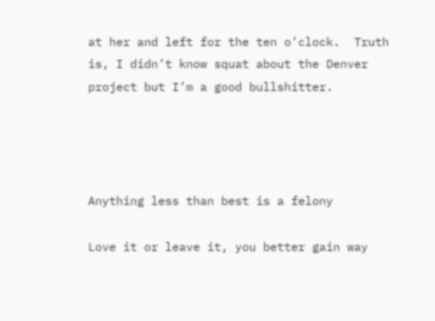at her and left for the ten o’clock.  Truth is, I didn’t know squat about the Denver project but I’m a good bullshitter.




Anything less than best is a felony

Love it or leave it, you better gain way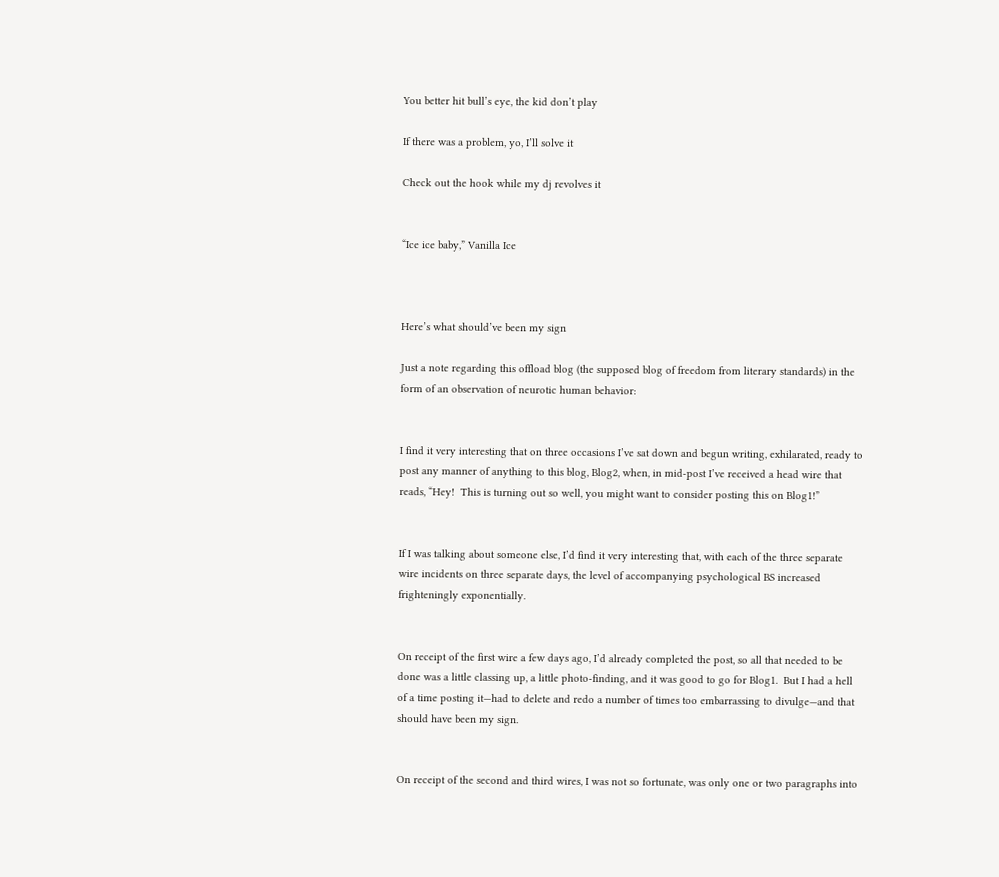You better hit bull’s eye, the kid don’t play

If there was a problem, yo, I’ll solve it

Check out the hook while my dj revolves it


“Ice ice baby,” Vanilla Ice



Here’s what should’ve been my sign

Just a note regarding this offload blog (the supposed blog of freedom from literary standards) in the form of an observation of neurotic human behavior:


I find it very interesting that on three occasions I’ve sat down and begun writing, exhilarated, ready to post any manner of anything to this blog, Blog2, when, in mid-post I’ve received a head wire that reads, “Hey!  This is turning out so well, you might want to consider posting this on Blog1!”


If I was talking about someone else, I’d find it very interesting that, with each of the three separate wire incidents on three separate days, the level of accompanying psychological BS increased frighteningly exponentially.


On receipt of the first wire a few days ago, I’d already completed the post, so all that needed to be done was a little classing up, a little photo-finding, and it was good to go for Blog1.  But I had a hell of a time posting it—had to delete and redo a number of times too embarrassing to divulge—and that should have been my sign.


On receipt of the second and third wires, I was not so fortunate, was only one or two paragraphs into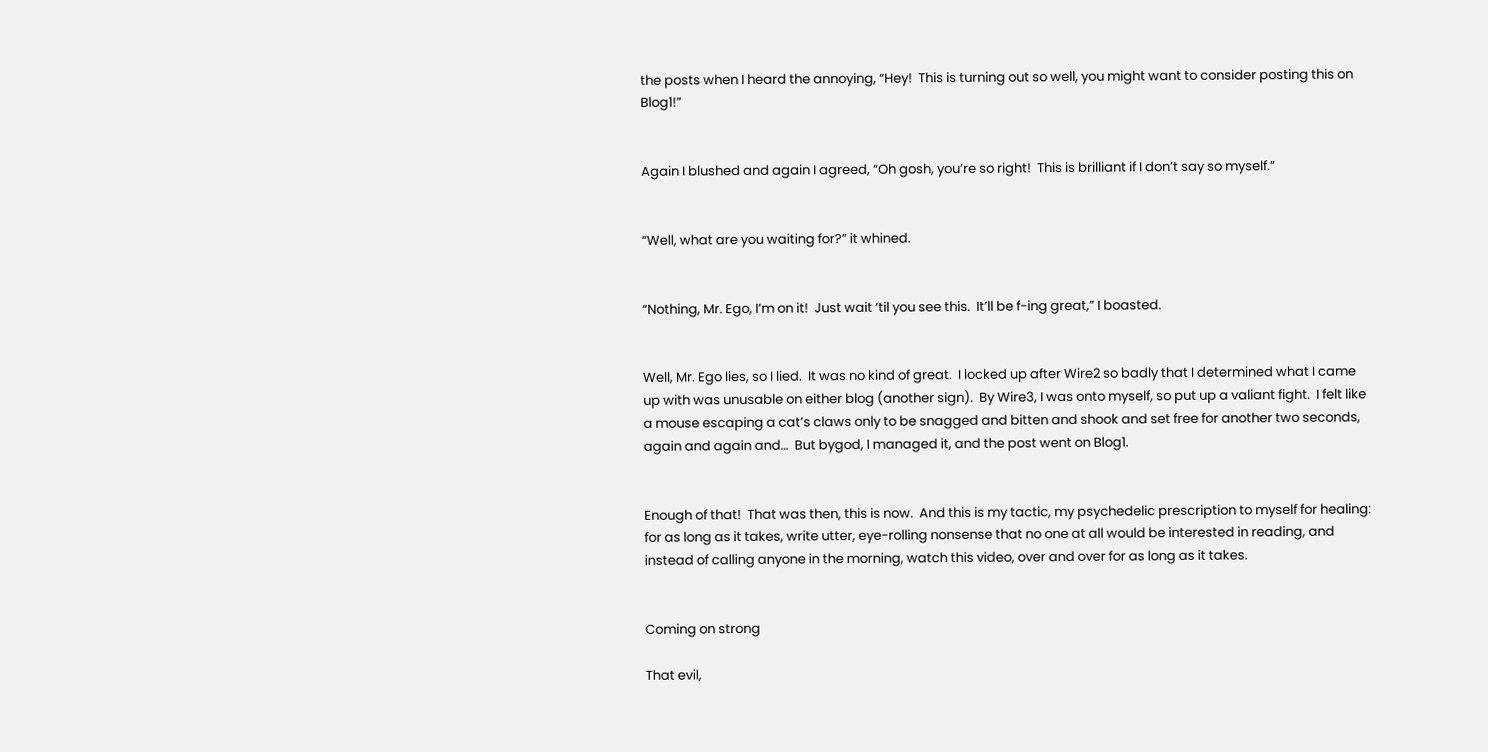the posts when I heard the annoying, “Hey!  This is turning out so well, you might want to consider posting this on Blog1!”


Again I blushed and again I agreed, “Oh gosh, you’re so right!  This is brilliant if I don’t say so myself.”


“Well, what are you waiting for?” it whined.


“Nothing, Mr. Ego, I’m on it!  Just wait ‘til you see this.  It’ll be f-ing great,” I boasted.


Well, Mr. Ego lies, so I lied.  It was no kind of great.  I locked up after Wire2 so badly that I determined what I came up with was unusable on either blog (another sign).  By Wire3, I was onto myself, so put up a valiant fight.  I felt like a mouse escaping a cat’s claws only to be snagged and bitten and shook and set free for another two seconds, again and again and…  But bygod, I managed it, and the post went on Blog1.


Enough of that!  That was then, this is now.  And this is my tactic, my psychedelic prescription to myself for healing:  for as long as it takes, write utter, eye-rolling nonsense that no one at all would be interested in reading, and instead of calling anyone in the morning, watch this video, over and over for as long as it takes.


Coming on strong

That evil,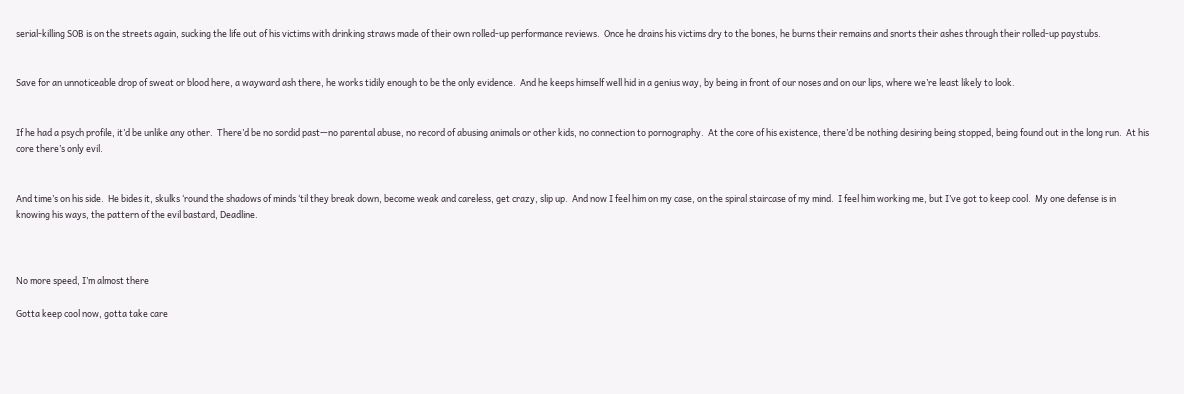serial-killing SOB is on the streets again, sucking the life out of his victims with drinking straws made of their own rolled-up performance reviews.  Once he drains his victims dry to the bones, he burns their remains and snorts their ashes through their rolled-up paystubs.


Save for an unnoticeable drop of sweat or blood here, a wayward ash there, he works tidily enough to be the only evidence.  And he keeps himself well hid in a genius way, by being in front of our noses and on our lips, where we’re least likely to look.


If he had a psych profile, it’d be unlike any other.  There’d be no sordid past—no parental abuse, no record of abusing animals or other kids, no connection to pornography.  At the core of his existence, there’d be nothing desiring being stopped, being found out in the long run.  At his core there’s only evil.


And time’s on his side.  He bides it, skulks ‘round the shadows of minds ‘til they break down, become weak and careless, get crazy, slip up.  And now I feel him on my case, on the spiral staircase of my mind.  I feel him working me, but I’ve got to keep cool.  My one defense is in knowing his ways, the pattern of the evil bastard, Deadline.



No more speed, I’m almost there

Gotta keep cool now, gotta take care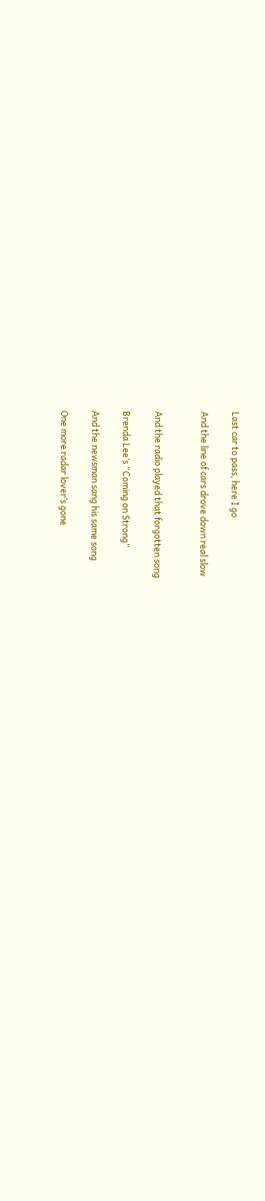Last car to pass, here I go

And the line of cars drove down real slow


And the radio played that forgotten song

Brenda Lee’s “Coming on Strong”

And the newsman sang his same song

One more radar lover’s gone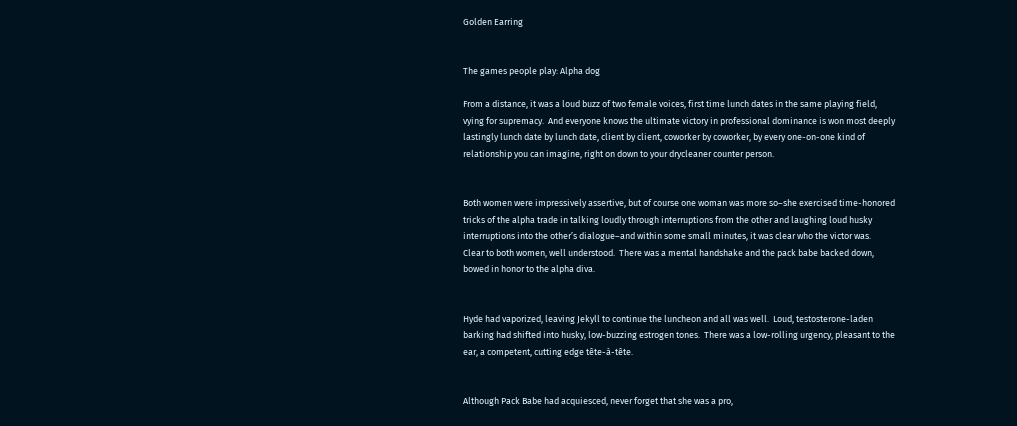Golden Earring


The games people play: Alpha dog

From a distance, it was a loud buzz of two female voices, first time lunch dates in the same playing field, vying for supremacy.  And everyone knows the ultimate victory in professional dominance is won most deeply lastingly lunch date by lunch date, client by client, coworker by coworker, by every one-on-one kind of relationship you can imagine, right on down to your drycleaner counter person.


Both women were impressively assertive, but of course one woman was more so–she exercised time-honored tricks of the alpha trade in talking loudly through interruptions from the other and laughing loud husky interruptions into the other’s dialogue–and within some small minutes, it was clear who the victor was.  Clear to both women, well understood.  There was a mental handshake and the pack babe backed down, bowed in honor to the alpha diva.


Hyde had vaporized, leaving Jekyll to continue the luncheon and all was well.  Loud, testosterone-laden barking had shifted into husky, low-buzzing estrogen tones.  There was a low-rolling urgency, pleasant to the ear, a competent, cutting edge tête-à-tête.


Although Pack Babe had acquiesced, never forget that she was a pro,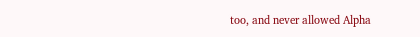too, and never allowed Alpha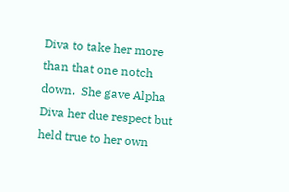Diva to take her more than that one notch down.  She gave Alpha Diva her due respect but held true to her own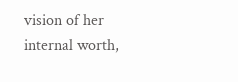vision of her internal worth,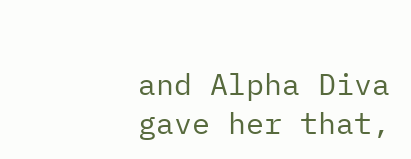and Alpha Diva gave her that,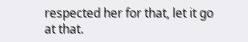respected her for that, let it go at that.